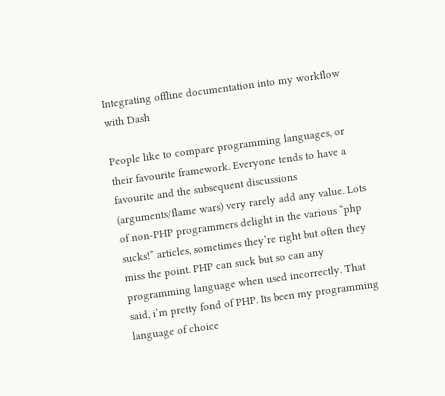Integrating offline documentation into my workflow with Dash

People like to compare programming languages, or their favourite framework. Everyone tends to have a favourite and the subsequent discussions (arguments/flame wars) very rarely add any value. Lots of non-PHP programmers delight in the various “php sucks!” articles, sometimes they’re right but often they miss the point. PHP can suck but so can any programming language when used incorrectly. That said, i’m pretty fond of PHP. Its been my programming language of choice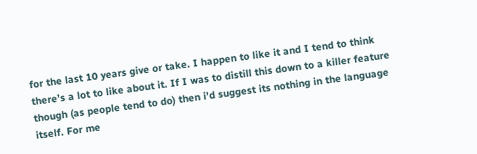for the last 10 years give or take. I happen to like it and I tend to think there’s a lot to like about it. If I was to distill this down to a killer feature though (as people tend to do) then i’d suggest its nothing in the language itself. For me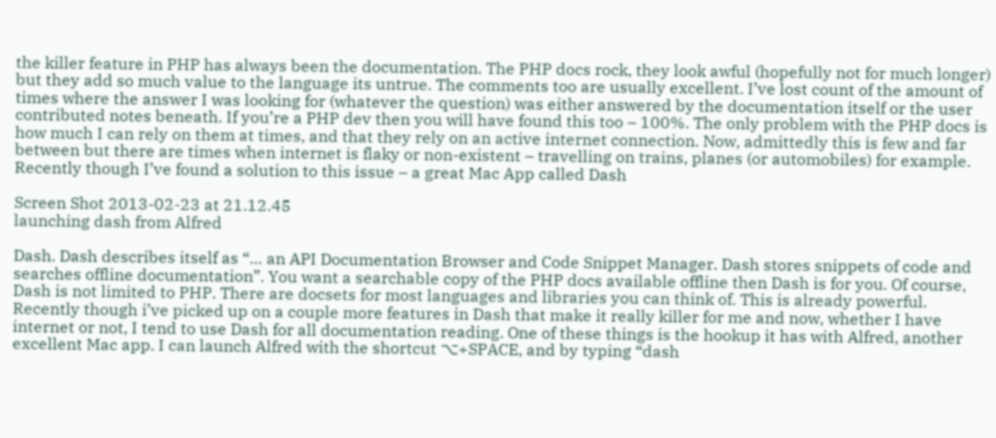the killer feature in PHP has always been the documentation. The PHP docs rock, they look awful (hopefully not for much longer) but they add so much value to the language its untrue. The comments too are usually excellent. I’ve lost count of the amount of times where the answer I was looking for (whatever the question) was either answered by the documentation itself or the user contributed notes beneath. If you’re a PHP dev then you will have found this too – 100%. The only problem with the PHP docs is how much I can rely on them at times, and that they rely on an active internet connection. Now, admittedly this is few and far between but there are times when internet is flaky or non-existent – travelling on trains, planes (or automobiles) for example. Recently though I’ve found a solution to this issue – a great Mac App called Dash

Screen Shot 2013-02-23 at 21.12.45
launching dash from Alfred

Dash. Dash describes itself as “… an API Documentation Browser and Code Snippet Manager. Dash stores snippets of code and searches offline documentation”. You want a searchable copy of the PHP docs available offline then Dash is for you. Of course, Dash is not limited to PHP. There are docsets for most languages and libraries you can think of. This is already powerful. Recently though i’ve picked up on a couple more features in Dash that make it really killer for me and now, whether I have internet or not, I tend to use Dash for all documentation reading. One of these things is the hookup it has with Alfred, another excellent Mac app. I can launch Alfred with the shortcut ⌥+SPACE, and by typing “dash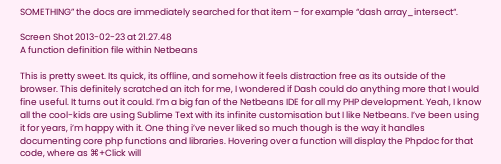SOMETHING” the docs are immediately searched for that item – for example “dash array_intersect“.

Screen Shot 2013-02-23 at 21.27.48
A function definition file within Netbeans

This is pretty sweet. Its quick, its offline, and somehow it feels distraction free as its outside of the browser. This definitely scratched an itch for me, I wondered if Dash could do anything more that I would fine useful. It turns out it could. I’m a big fan of the Netbeans IDE for all my PHP development. Yeah, I know all the cool-kids are using Sublime Text with its infinite customisation but I like Netbeans. I’ve been using it for years, i’m happy with it. One thing i’ve never liked so much though is the way it handles documenting core php functions and libraries. Hovering over a function will display the Phpdoc for that code, where as ⌘+Click will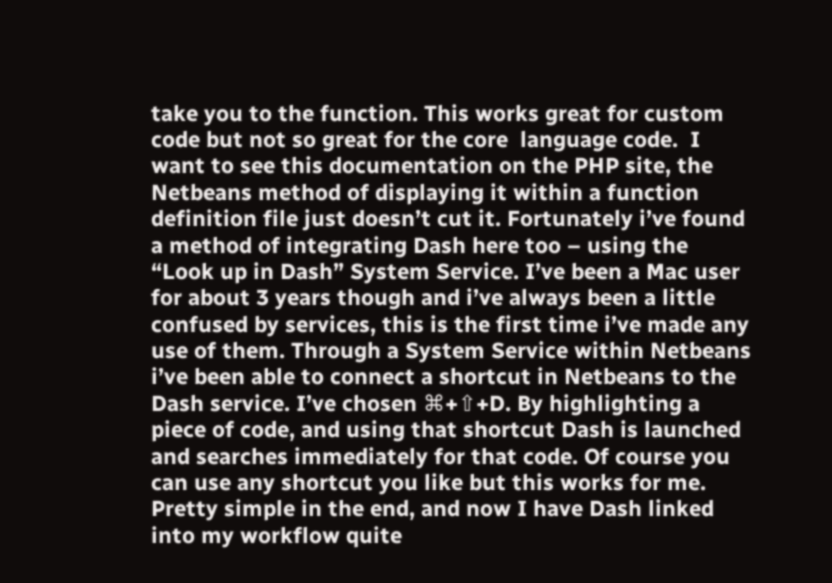take you to the function. This works great for custom code but not so great for the core  language code.  I want to see this documentation on the PHP site, the Netbeans method of displaying it within a function definition file just doesn’t cut it. Fortunately i’ve found a method of integrating Dash here too – using the “Look up in Dash” System Service. I’ve been a Mac user for about 3 years though and i’ve always been a little confused by services, this is the first time i’ve made any use of them. Through a System Service within Netbeans i’ve been able to connect a shortcut in Netbeans to the Dash service. I’ve chosen ⌘+⇧+D. By highlighting a piece of code, and using that shortcut Dash is launched and searches immediately for that code. Of course you can use any shortcut you like but this works for me. Pretty simple in the end, and now I have Dash linked into my workflow quite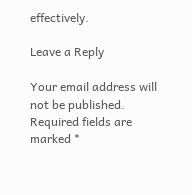effectively.

Leave a Reply

Your email address will not be published. Required fields are marked *